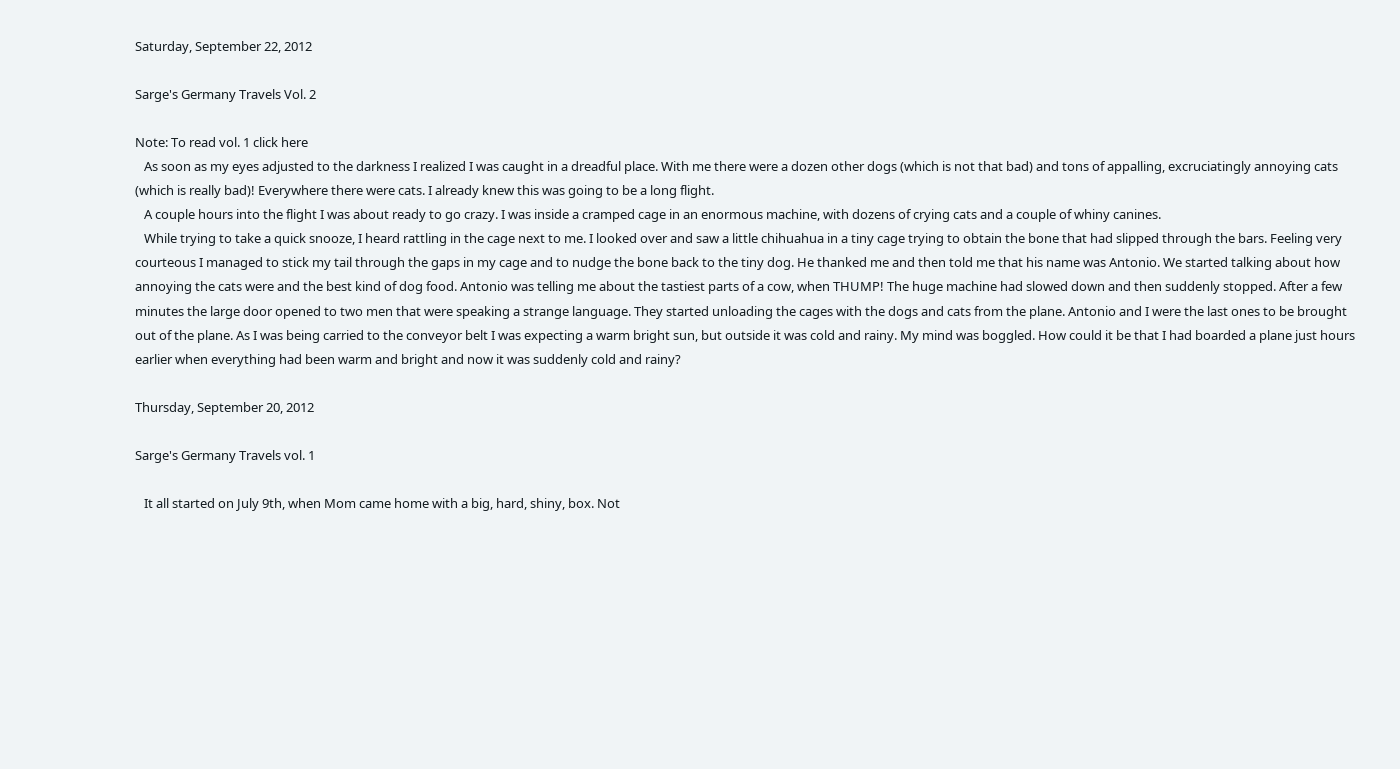Saturday, September 22, 2012

Sarge's Germany Travels Vol. 2

Note: To read vol. 1 click here
   As soon as my eyes adjusted to the darkness I realized I was caught in a dreadful place. With me there were a dozen other dogs (which is not that bad) and tons of appalling, excruciatingly annoying cats (which is really bad)! Everywhere there were cats. I already knew this was going to be a long flight.
   A couple hours into the flight I was about ready to go crazy. I was inside a cramped cage in an enormous machine, with dozens of crying cats and a couple of whiny canines.
   While trying to take a quick snooze, I heard rattling in the cage next to me. I looked over and saw a little chihuahua in a tiny cage trying to obtain the bone that had slipped through the bars. Feeling very courteous I managed to stick my tail through the gaps in my cage and to nudge the bone back to the tiny dog. He thanked me and then told me that his name was Antonio. We started talking about how annoying the cats were and the best kind of dog food. Antonio was telling me about the tastiest parts of a cow, when THUMP! The huge machine had slowed down and then suddenly stopped. After a few minutes the large door opened to two men that were speaking a strange language. They started unloading the cages with the dogs and cats from the plane. Antonio and I were the last ones to be brought out of the plane. As I was being carried to the conveyor belt I was expecting a warm bright sun, but outside it was cold and rainy. My mind was boggled. How could it be that I had boarded a plane just hours earlier when everything had been warm and bright and now it was suddenly cold and rainy?

Thursday, September 20, 2012

Sarge's Germany Travels vol. 1

   It all started on July 9th, when Mom came home with a big, hard, shiny, box. Not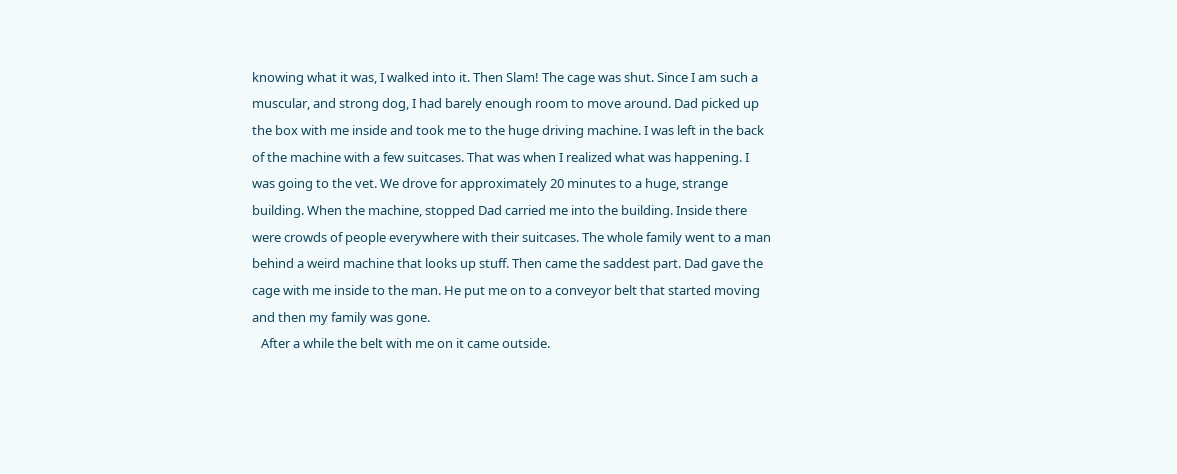knowing what it was, I walked into it. Then Slam! The cage was shut. Since I am such a muscular, and strong dog, I had barely enough room to move around. Dad picked up the box with me inside and took me to the huge driving machine. I was left in the back of the machine with a few suitcases. That was when I realized what was happening. I was going to the vet. We drove for approximately 20 minutes to a huge, strange building. When the machine, stopped Dad carried me into the building. Inside there were crowds of people everywhere with their suitcases. The whole family went to a man behind a weird machine that looks up stuff. Then came the saddest part. Dad gave the cage with me inside to the man. He put me on to a conveyor belt that started moving and then my family was gone.
   After a while the belt with me on it came outside.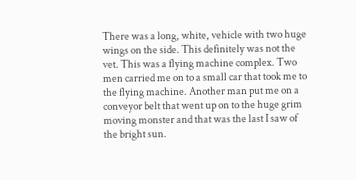There was a long, white, vehicle with two huge wings on the side. This definitely was not the vet. This was a flying machine complex. Two men carried me on to a small car that took me to the flying machine. Another man put me on a conveyor belt that went up on to the huge grim moving monster and that was the last I saw of the bright sun.